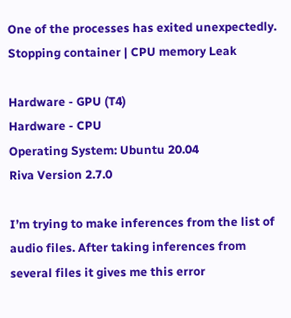One of the processes has exited unexpectedly. Stopping container | CPU memory Leak

Hardware - GPU (T4)
Hardware - CPU
Operating System: Ubuntu 20.04
Riva Version 2.7.0

I’m trying to make inferences from the list of audio files. After taking inferences from several files it gives me this error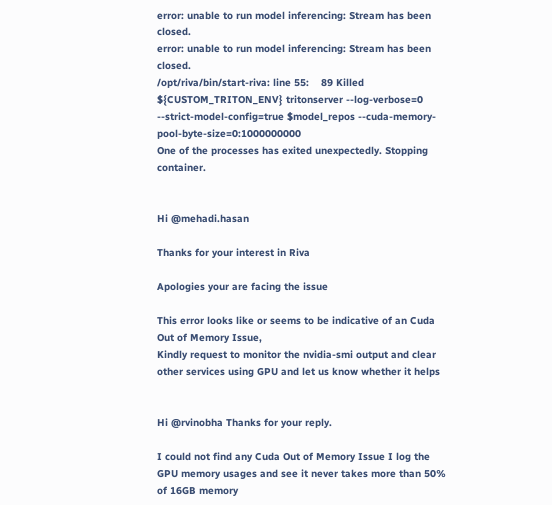error: unable to run model inferencing: Stream has been closed.
error: unable to run model inferencing: Stream has been closed.
/opt/riva/bin/start-riva: line 55:    89 Killed ${CUSTOM_TRITON_ENV} tritonserver --log-verbose=0 --strict-model-config=true $model_repos --cuda-memory-pool-byte-size=0:1000000000
One of the processes has exited unexpectedly. Stopping container.


Hi @mehadi.hasan

Thanks for your interest in Riva

Apologies your are facing the issue

This error looks like or seems to be indicative of an Cuda Out of Memory Issue,
Kindly request to monitor the nvidia-smi output and clear other services using GPU and let us know whether it helps


Hi @rvinobha Thanks for your reply.

I could not find any Cuda Out of Memory Issue I log the GPU memory usages and see it never takes more than 50% of 16GB memory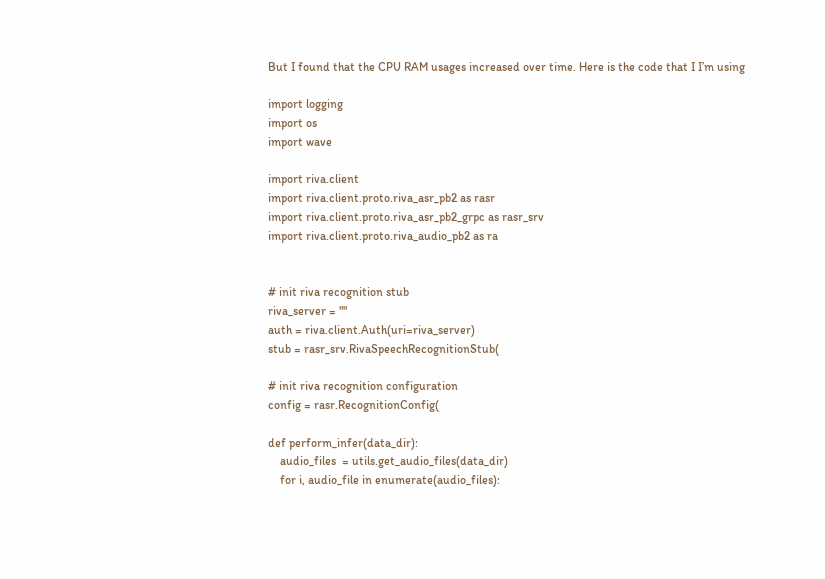But I found that the CPU RAM usages increased over time. Here is the code that I I’m using

import logging
import os
import wave

import riva.client
import riva.client.proto.riva_asr_pb2 as rasr
import riva.client.proto.riva_asr_pb2_grpc as rasr_srv
import riva.client.proto.riva_audio_pb2 as ra


# init riva recognition stub
riva_server = ""
auth = riva.client.Auth(uri=riva_server)
stub = rasr_srv.RivaSpeechRecognitionStub(

# init riva recognition configuration
config = rasr.RecognitionConfig(

def perform_infer(data_dir):
    audio_files  = utils.get_audio_files(data_dir)
    for i, audio_file in enumerate(audio_files):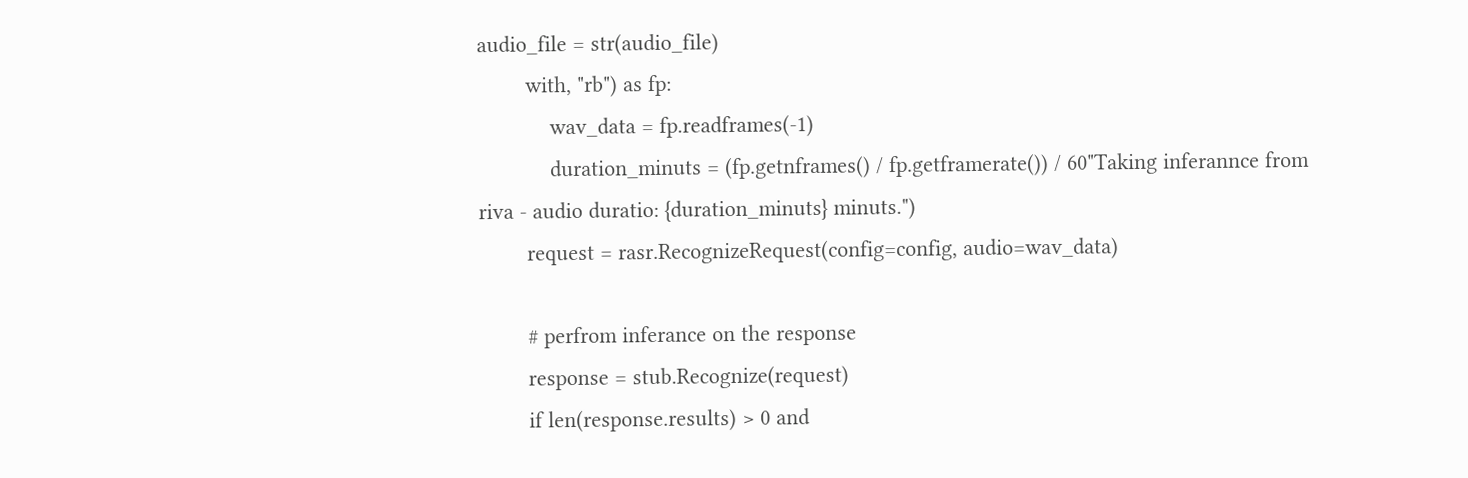audio_file = str(audio_file)
        with, "rb") as fp:
            wav_data = fp.readframes(-1)
            duration_minuts = (fp.getnframes() / fp.getframerate()) / 60"Taking inferannce from riva - audio duratio: {duration_minuts} minuts.")
        request = rasr.RecognizeRequest(config=config, audio=wav_data)

        # perfrom inferance on the response
        response = stub.Recognize(request)
        if len(response.results) > 0 and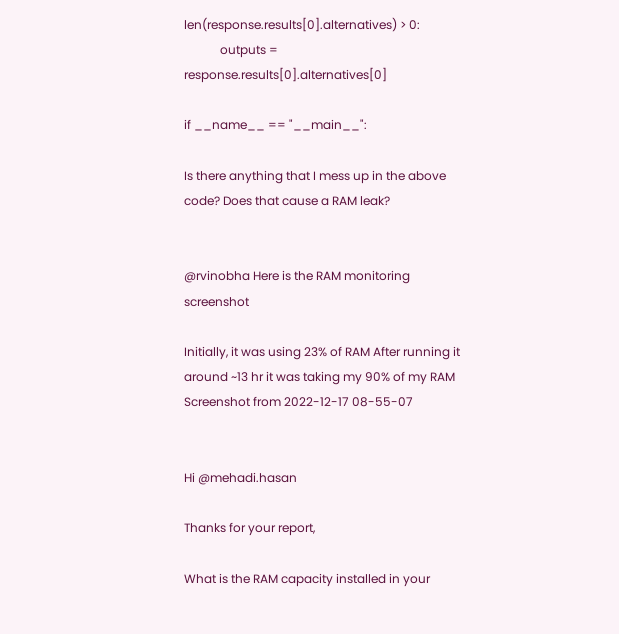len(response.results[0].alternatives) > 0:
            outputs = response.results[0].alternatives[0]

if __name__ == "__main__":

Is there anything that I mess up in the above code? Does that cause a RAM leak?


@rvinobha Here is the RAM monitoring screenshot

Initially, it was using 23% of RAM After running it around ~13 hr it was taking my 90% of my RAM
Screenshot from 2022-12-17 08-55-07


Hi @mehadi.hasan

Thanks for your report,

What is the RAM capacity installed in your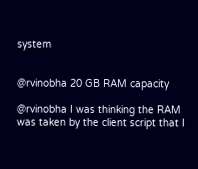system


@rvinobha 20 GB RAM capacity

@rvinobha I was thinking the RAM was taken by the client script that I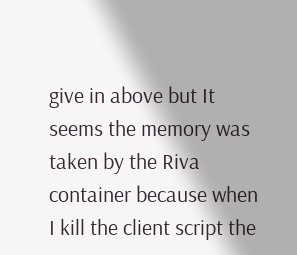give in above but It seems the memory was taken by the Riva container because when I kill the client script the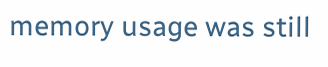memory usage was still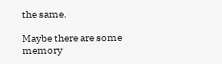the same.

Maybe there are some memory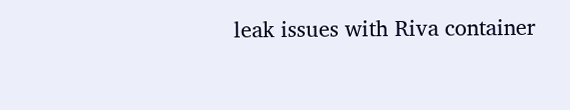leak issues with Riva container